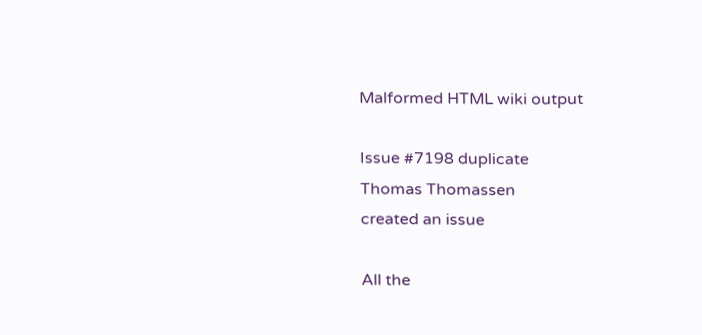Malformed HTML wiki output

Issue #7198 duplicate
Thomas Thomassen
created an issue

All the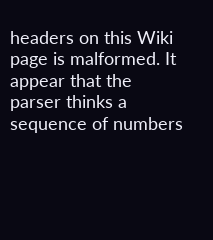headers on this Wiki page is malformed. It appear that the parser thinks a sequence of numbers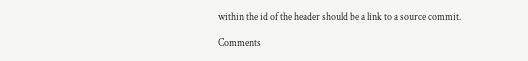within the id of the header should be a link to a source commit.

Comments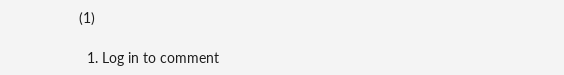(1)

  1. Log in to comment